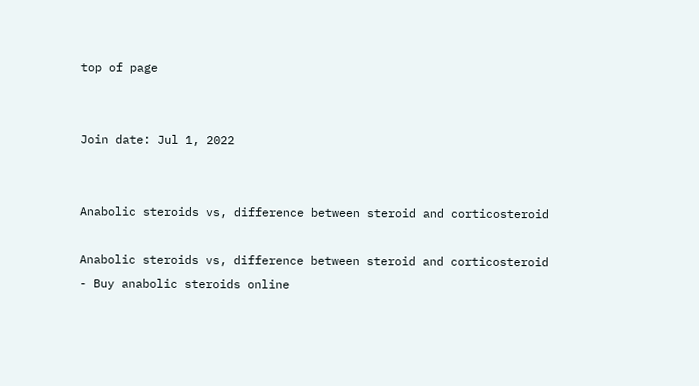top of page


Join date: Jul 1, 2022


Anabolic steroids vs, difference between steroid and corticosteroid

Anabolic steroids vs, difference between steroid and corticosteroid - Buy anabolic steroids online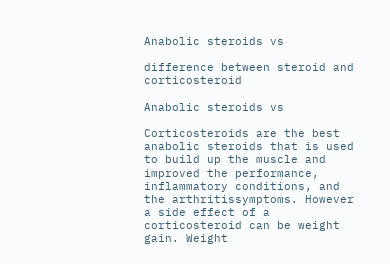Anabolic steroids vs

difference between steroid and corticosteroid

Anabolic steroids vs

Corticosteroids are the best anabolic steroids that is used to build up the muscle and improved the performance, inflammatory conditions, and the arthritissymptoms. However a side effect of a corticosteroid can be weight gain. Weight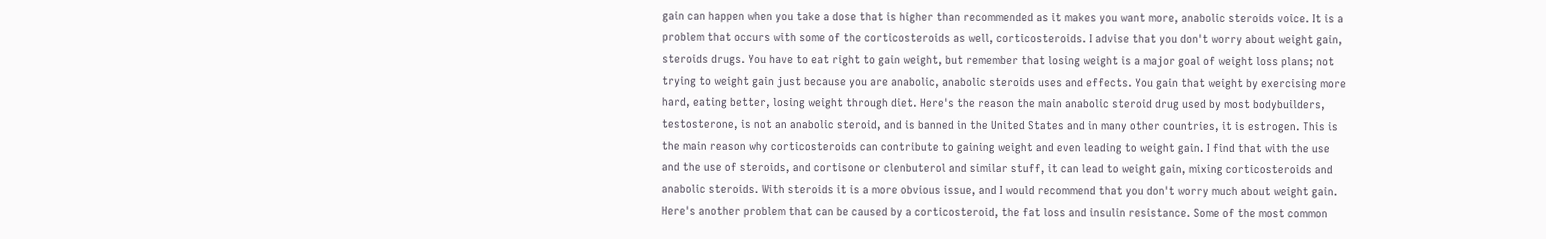gain can happen when you take a dose that is higher than recommended as it makes you want more, anabolic steroids voice. It is a problem that occurs with some of the corticosteroids as well, corticosteroids. I advise that you don't worry about weight gain, steroids drugs. You have to eat right to gain weight, but remember that losing weight is a major goal of weight loss plans; not trying to weight gain just because you are anabolic, anabolic steroids uses and effects. You gain that weight by exercising more hard, eating better, losing weight through diet. Here's the reason the main anabolic steroid drug used by most bodybuilders, testosterone, is not an anabolic steroid, and is banned in the United States and in many other countries, it is estrogen. This is the main reason why corticosteroids can contribute to gaining weight and even leading to weight gain. I find that with the use and the use of steroids, and cortisone or clenbuterol and similar stuff, it can lead to weight gain, mixing corticosteroids and anabolic steroids. With steroids it is a more obvious issue, and I would recommend that you don't worry much about weight gain. Here's another problem that can be caused by a corticosteroid, the fat loss and insulin resistance. Some of the most common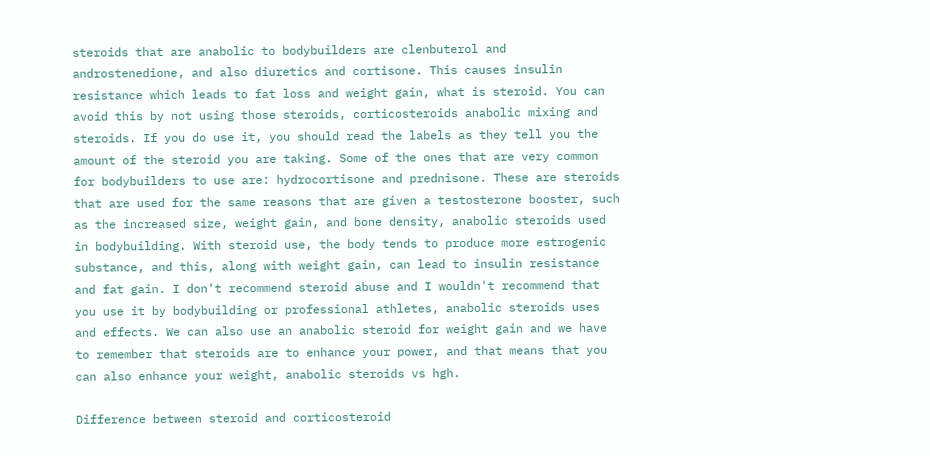steroids that are anabolic to bodybuilders are clenbuterol and androstenedione, and also diuretics and cortisone. This causes insulin resistance which leads to fat loss and weight gain, what is steroid. You can avoid this by not using those steroids, corticosteroids anabolic mixing and steroids. If you do use it, you should read the labels as they tell you the amount of the steroid you are taking. Some of the ones that are very common for bodybuilders to use are: hydrocortisone and prednisone. These are steroids that are used for the same reasons that are given a testosterone booster, such as the increased size, weight gain, and bone density, anabolic steroids used in bodybuilding. With steroid use, the body tends to produce more estrogenic substance, and this, along with weight gain, can lead to insulin resistance and fat gain. I don't recommend steroid abuse and I wouldn't recommend that you use it by bodybuilding or professional athletes, anabolic steroids uses and effects. We can also use an anabolic steroid for weight gain and we have to remember that steroids are to enhance your power, and that means that you can also enhance your weight, anabolic steroids vs hgh.

Difference between steroid and corticosteroid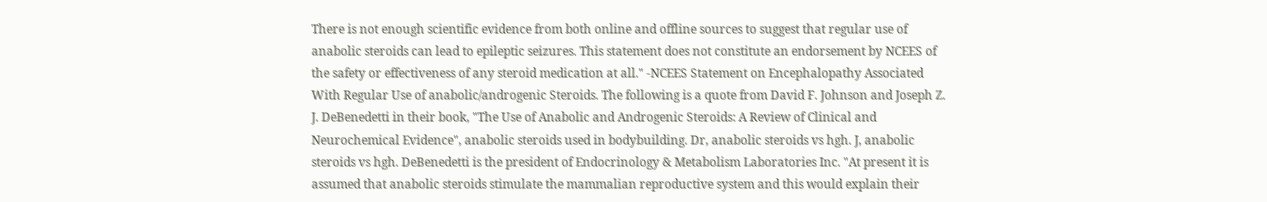There is not enough scientific evidence from both online and offline sources to suggest that regular use of anabolic steroids can lead to epileptic seizures. This statement does not constitute an endorsement by NCEES of the safety or effectiveness of any steroid medication at all." -NCEES Statement on Encephalopathy Associated With Regular Use of anabolic/androgenic Steroids. The following is a quote from David F. Johnson and Joseph Z. J. DeBenedetti in their book, "The Use of Anabolic and Androgenic Steroids: A Review of Clinical and Neurochemical Evidence", anabolic steroids used in bodybuilding. Dr, anabolic steroids vs hgh. J, anabolic steroids vs hgh. DeBenedetti is the president of Endocrinology & Metabolism Laboratories Inc. "At present it is assumed that anabolic steroids stimulate the mammalian reproductive system and this would explain their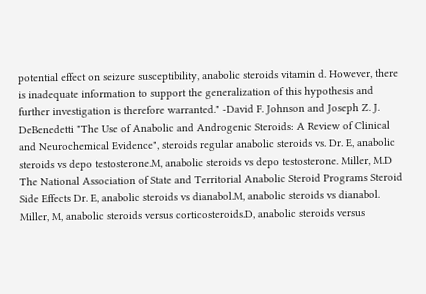potential effect on seizure susceptibility, anabolic steroids vitamin d. However, there is inadequate information to support the generalization of this hypothesis and further investigation is therefore warranted." -David F. Johnson and Joseph Z. J. DeBenedetti "The Use of Anabolic and Androgenic Steroids: A Review of Clinical and Neurochemical Evidence", steroids regular anabolic steroids vs. Dr. E, anabolic steroids vs depo testosterone.M, anabolic steroids vs depo testosterone. Miller, M.D The National Association of State and Territorial Anabolic Steroid Programs Steroid Side Effects Dr. E, anabolic steroids vs dianabol.M, anabolic steroids vs dianabol. Miller, M, anabolic steroids versus corticosteroids.D, anabolic steroids versus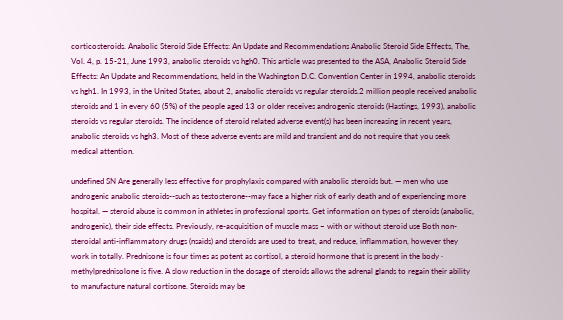corticosteroids. Anabolic Steroid Side Effects: An Update and Recommendations Anabolic Steroid Side Effects, The, Vol. 4, p. 15-21, June 1993, anabolic steroids vs hgh0. This article was presented to the ASA, Anabolic Steroid Side Effects: An Update and Recommendations, held in the Washington D.C. Convention Center in 1994, anabolic steroids vs hgh1. In 1993, in the United States, about 2, anabolic steroids vs regular steroids.2 million people received anabolic steroids and 1 in every 60 (5%) of the people aged 13 or older receives androgenic steroids (Hastings, 1993), anabolic steroids vs regular steroids. The incidence of steroid related adverse event(s) has been increasing in recent years, anabolic steroids vs hgh3. Most of these adverse events are mild and transient and do not require that you seek medical attention.

undefined SN Are generally less effective for prophylaxis compared with anabolic steroids but. — men who use androgenic anabolic steroids--such as testosterone--may face a higher risk of early death and of experiencing more hospital. — steroid abuse is common in athletes in professional sports. Get information on types of steroids (anabolic, androgenic), their side effects. Previously, re-acquisition of muscle mass – with or without steroid use Both non-steroidal anti-inflammatory drugs (nsaids) and steroids are used to treat, and reduce, inflammation, however they work in totally. Prednisone is four times as potent as cortisol, a steroid hormone that is present in the body · methylprednisolone is five. A slow reduction in the dosage of steroids allows the adrenal glands to regain their ability to manufacture natural cortisone. Steroids may be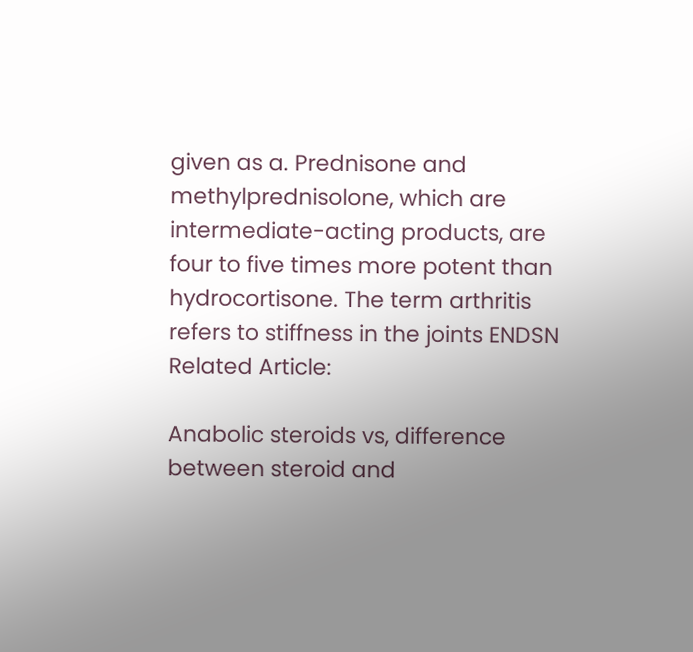given as a. Prednisone and methylprednisolone, which are intermediate-acting products, are four to five times more potent than hydrocortisone. The term arthritis refers to stiffness in the joints ENDSN Related Article:

Anabolic steroids vs, difference between steroid and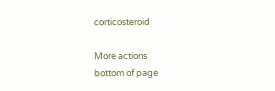corticosteroid

More actions
bottom of page